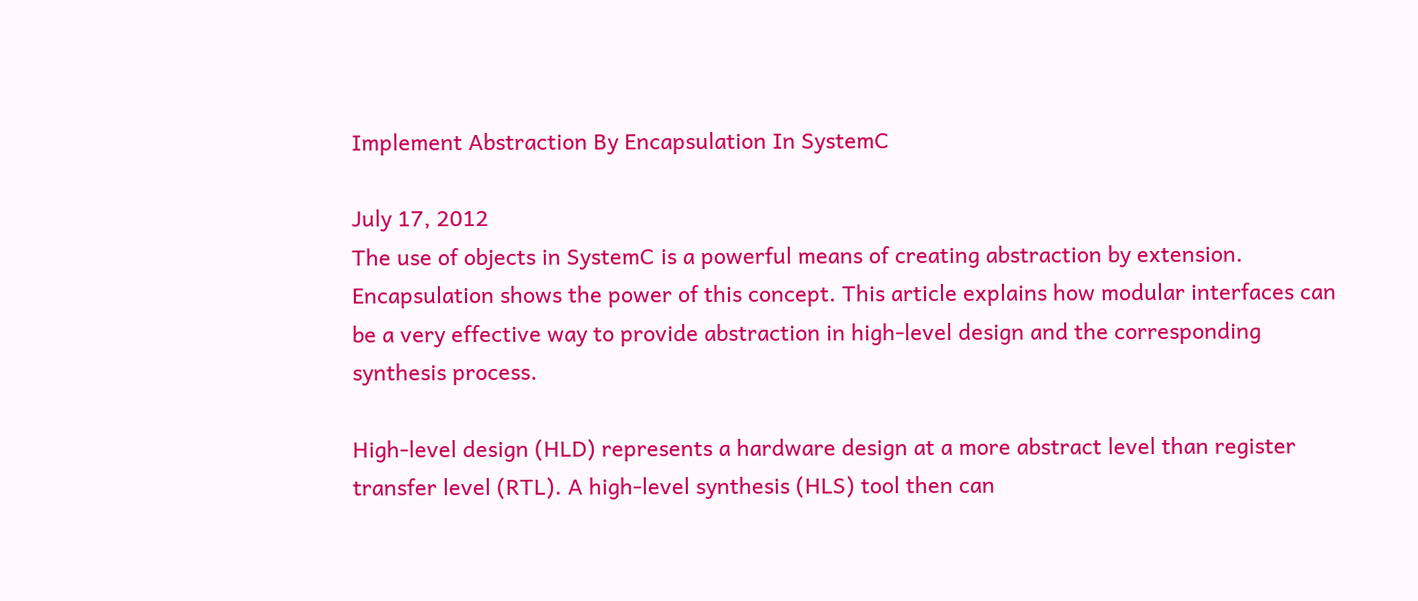Implement Abstraction By Encapsulation In SystemC

July 17, 2012
The use of objects in SystemC is a powerful means of creating abstraction by extension. Encapsulation shows the power of this concept. This article explains how modular interfaces can be a very effective way to provide abstraction in high-level design and the corresponding synthesis process.

High-level design (HLD) represents a hardware design at a more abstract level than register transfer level (RTL). A high-level synthesis (HLS) tool then can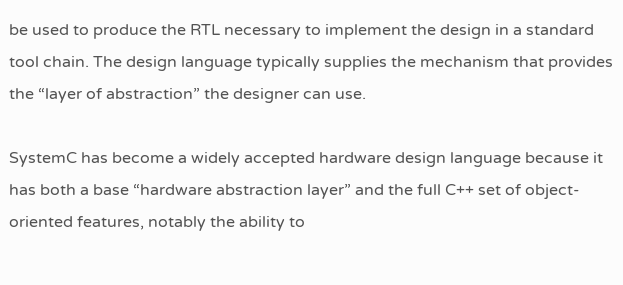be used to produce the RTL necessary to implement the design in a standard tool chain. The design language typically supplies the mechanism that provides the “layer of abstraction” the designer can use.

SystemC has become a widely accepted hardware design language because it has both a base “hardware abstraction layer” and the full C++ set of object-oriented features, notably the ability to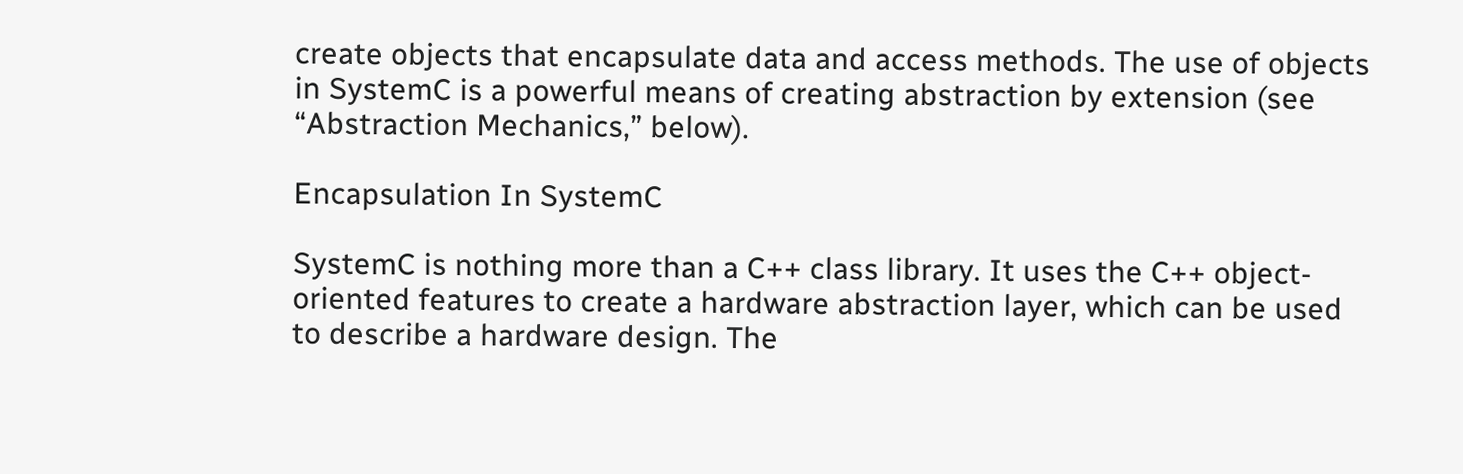create objects that encapsulate data and access methods. The use of objects in SystemC is a powerful means of creating abstraction by extension (see “Abstraction Mechanics,” below).

Encapsulation In SystemC

SystemC is nothing more than a C++ class library. It uses the C++ object-oriented features to create a hardware abstraction layer, which can be used to describe a hardware design. The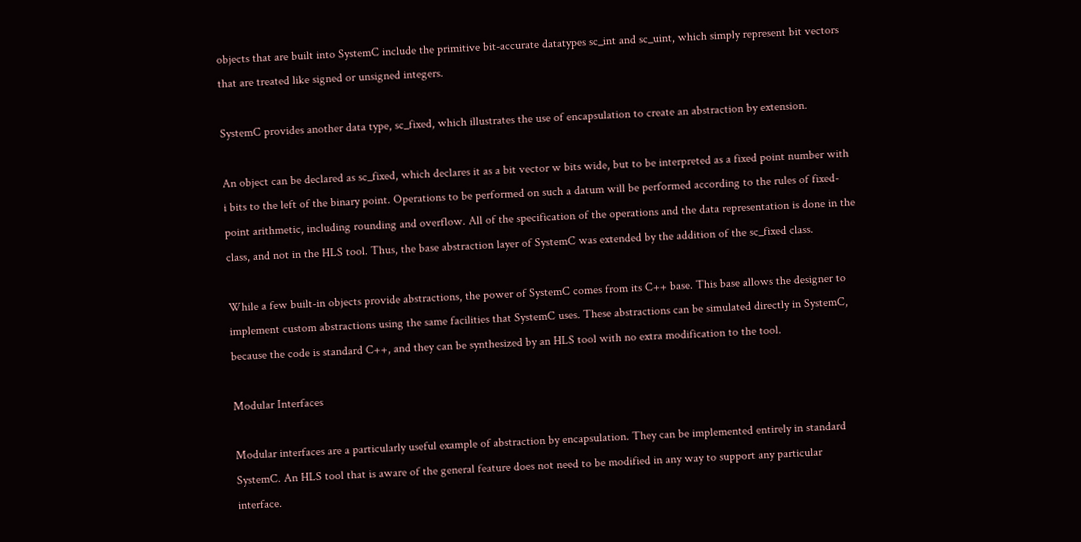objects that are built into SystemC include the primitive bit-accurate datatypes sc_int and sc_uint, which simply represent bit vectors that are treated like signed or unsigned integers.

SystemC provides another data type, sc_fixed, which illustrates the use of encapsulation to create an abstraction by extension.

An object can be declared as sc_fixed, which declares it as a bit vector w bits wide, but to be interpreted as a fixed point number with i bits to the left of the binary point. Operations to be performed on such a datum will be performed according to the rules of fixed-point arithmetic, including rounding and overflow. All of the specification of the operations and the data representation is done in the class, and not in the HLS tool. Thus, the base abstraction layer of SystemC was extended by the addition of the sc_fixed class.

While a few built-in objects provide abstractions, the power of SystemC comes from its C++ base. This base allows the designer to implement custom abstractions using the same facilities that SystemC uses. These abstractions can be simulated directly in SystemC, because the code is standard C++, and they can be synthesized by an HLS tool with no extra modification to the tool.

Modular Interfaces

Modular interfaces are a particularly useful example of abstraction by encapsulation. They can be implemented entirely in standard SystemC. An HLS tool that is aware of the general feature does not need to be modified in any way to support any particular interface.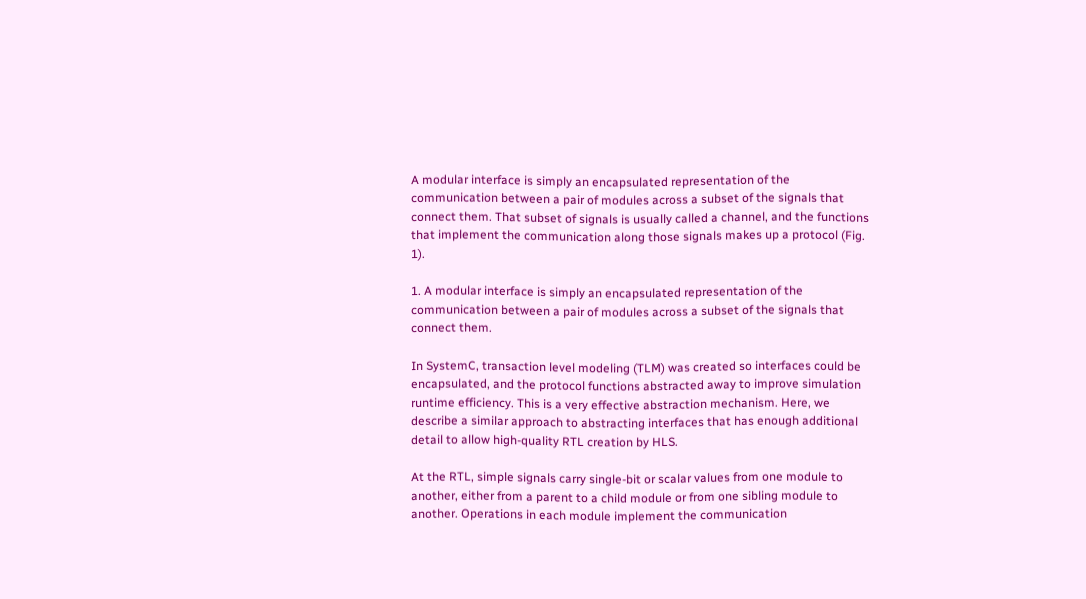A modular interface is simply an encapsulated representation of the communication between a pair of modules across a subset of the signals that connect them. That subset of signals is usually called a channel, and the functions that implement the communication along those signals makes up a protocol (Fig. 1).

1. A modular interface is simply an encapsulated representation of the communication between a pair of modules across a subset of the signals that connect them.

In SystemC, transaction level modeling (TLM) was created so interfaces could be encapsulated, and the protocol functions abstracted away to improve simulation runtime efficiency. This is a very effective abstraction mechanism. Here, we describe a similar approach to abstracting interfaces that has enough additional detail to allow high-quality RTL creation by HLS.

At the RTL, simple signals carry single-bit or scalar values from one module to another, either from a parent to a child module or from one sibling module to another. Operations in each module implement the communication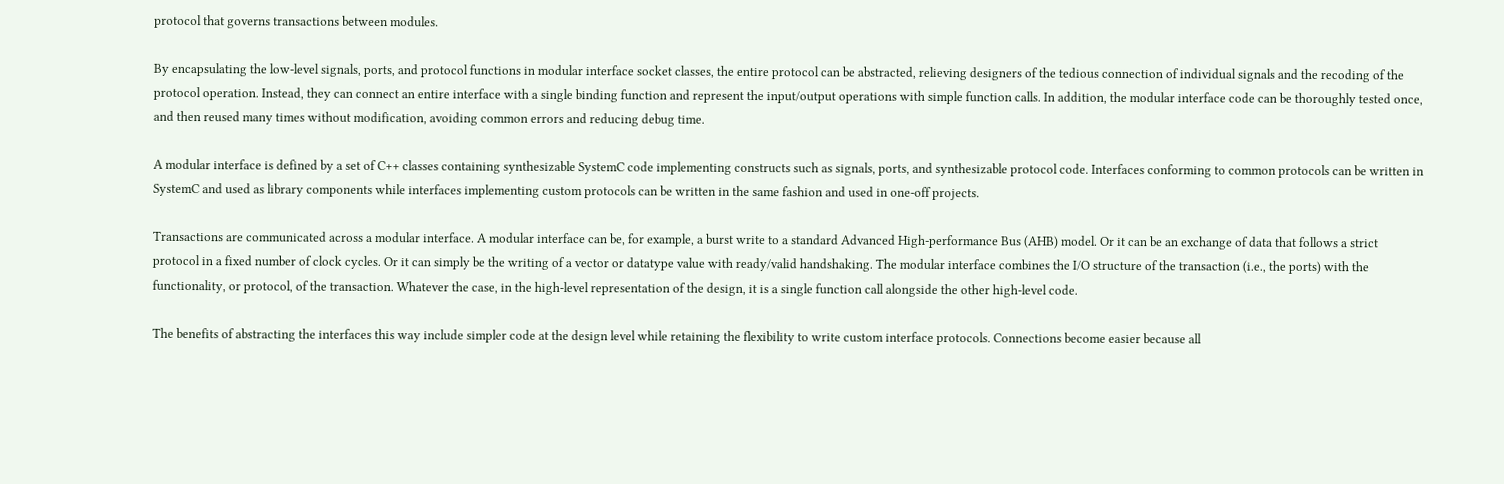protocol that governs transactions between modules.

By encapsulating the low-level signals, ports, and protocol functions in modular interface socket classes, the entire protocol can be abstracted, relieving designers of the tedious connection of individual signals and the recoding of the protocol operation. Instead, they can connect an entire interface with a single binding function and represent the input/output operations with simple function calls. In addition, the modular interface code can be thoroughly tested once, and then reused many times without modification, avoiding common errors and reducing debug time.

A modular interface is defined by a set of C++ classes containing synthesizable SystemC code implementing constructs such as signals, ports, and synthesizable protocol code. Interfaces conforming to common protocols can be written in SystemC and used as library components while interfaces implementing custom protocols can be written in the same fashion and used in one-off projects.

Transactions are communicated across a modular interface. A modular interface can be, for example, a burst write to a standard Advanced High-performance Bus (AHB) model. Or it can be an exchange of data that follows a strict protocol in a fixed number of clock cycles. Or it can simply be the writing of a vector or datatype value with ready/valid handshaking. The modular interface combines the I/O structure of the transaction (i.e., the ports) with the functionality, or protocol, of the transaction. Whatever the case, in the high-level representation of the design, it is a single function call alongside the other high-level code.

The benefits of abstracting the interfaces this way include simpler code at the design level while retaining the flexibility to write custom interface protocols. Connections become easier because all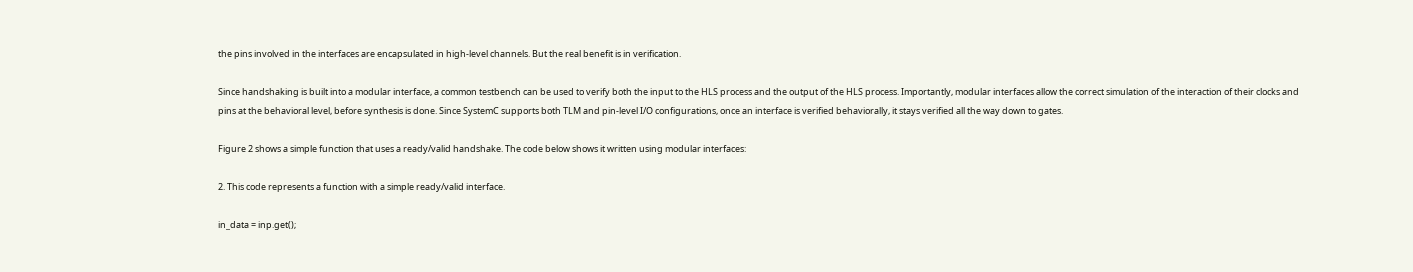the pins involved in the interfaces are encapsulated in high-level channels. But the real benefit is in verification.

Since handshaking is built into a modular interface, a common testbench can be used to verify both the input to the HLS process and the output of the HLS process. Importantly, modular interfaces allow the correct simulation of the interaction of their clocks and pins at the behavioral level, before synthesis is done. Since SystemC supports both TLM and pin-level I/O configurations, once an interface is verified behaviorally, it stays verified all the way down to gates.

Figure 2 shows a simple function that uses a ready/valid handshake. The code below shows it written using modular interfaces:

2. This code represents a function with a simple ready/valid interface.

in_data = inp.get();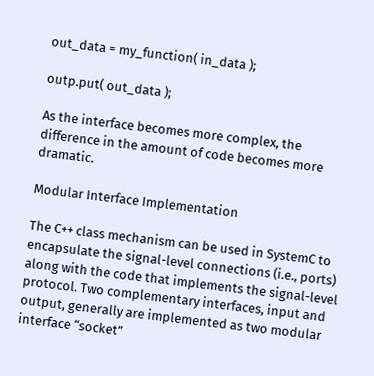out_data = my_function( in_data );

outp.put( out_data );

As the interface becomes more complex, the difference in the amount of code becomes more dramatic.

Modular Interface Implementation

The C++ class mechanism can be used in SystemC to encapsulate the signal-level connections (i.e., ports) along with the code that implements the signal-level protocol. Two complementary interfaces, input and output, generally are implemented as two modular interface “socket”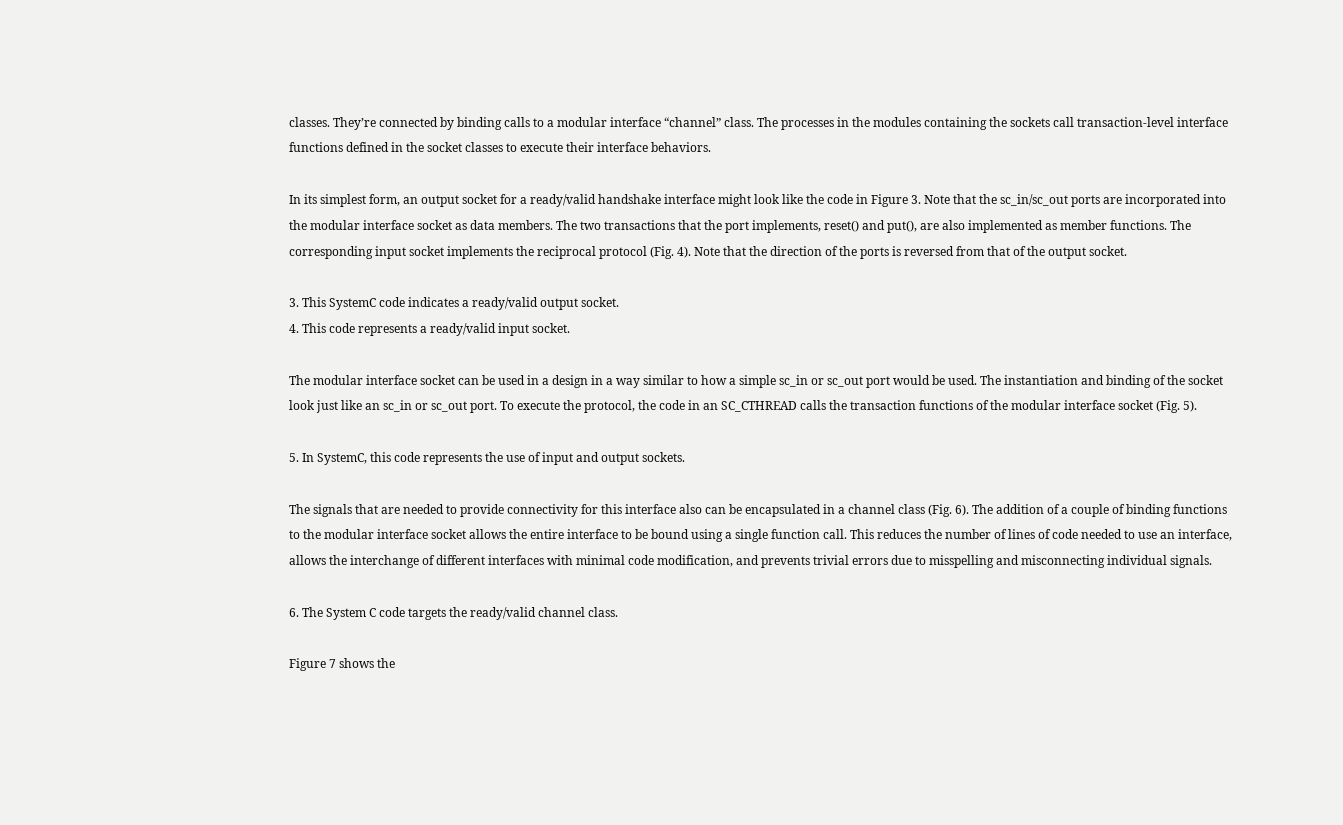classes. They’re connected by binding calls to a modular interface “channel” class. The processes in the modules containing the sockets call transaction-level interface functions defined in the socket classes to execute their interface behaviors.

In its simplest form, an output socket for a ready/valid handshake interface might look like the code in Figure 3. Note that the sc_in/sc_out ports are incorporated into the modular interface socket as data members. The two transactions that the port implements, reset() and put(), are also implemented as member functions. The corresponding input socket implements the reciprocal protocol (Fig. 4). Note that the direction of the ports is reversed from that of the output socket.

3. This SystemC code indicates a ready/valid output socket.
4. This code represents a ready/valid input socket.

The modular interface socket can be used in a design in a way similar to how a simple sc_in or sc_out port would be used. The instantiation and binding of the socket look just like an sc_in or sc_out port. To execute the protocol, the code in an SC_CTHREAD calls the transaction functions of the modular interface socket (Fig. 5).

5. In SystemC, this code represents the use of input and output sockets.

The signals that are needed to provide connectivity for this interface also can be encapsulated in a channel class (Fig. 6). The addition of a couple of binding functions to the modular interface socket allows the entire interface to be bound using a single function call. This reduces the number of lines of code needed to use an interface, allows the interchange of different interfaces with minimal code modification, and prevents trivial errors due to misspelling and misconnecting individual signals.

6. The System C code targets the ready/valid channel class.

Figure 7 shows the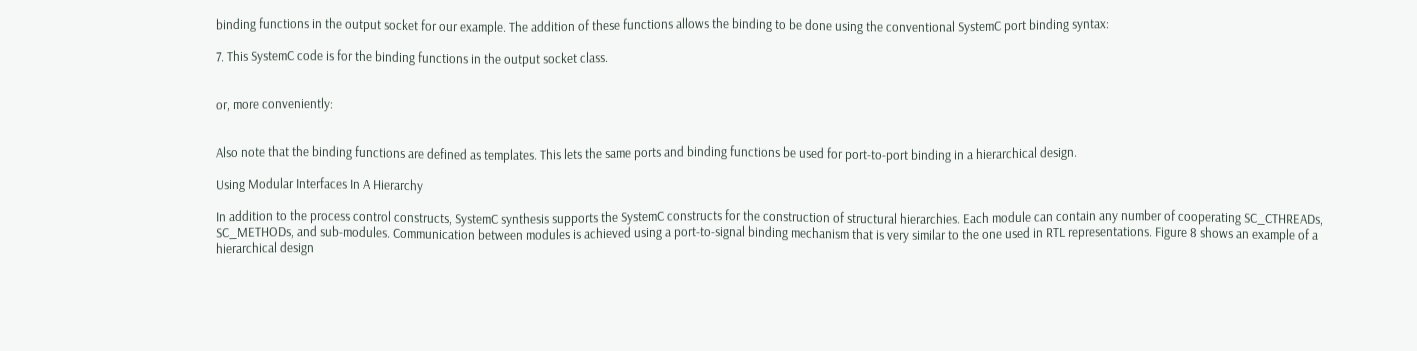binding functions in the output socket for our example. The addition of these functions allows the binding to be done using the conventional SystemC port binding syntax:

7. This SystemC code is for the binding functions in the output socket class.


or, more conveniently:


Also note that the binding functions are defined as templates. This lets the same ports and binding functions be used for port-to-port binding in a hierarchical design.

Using Modular Interfaces In A Hierarchy

In addition to the process control constructs, SystemC synthesis supports the SystemC constructs for the construction of structural hierarchies. Each module can contain any number of cooperating SC_CTHREADs, SC_METHODs, and sub-modules. Communication between modules is achieved using a port-to-signal binding mechanism that is very similar to the one used in RTL representations. Figure 8 shows an example of a hierarchical design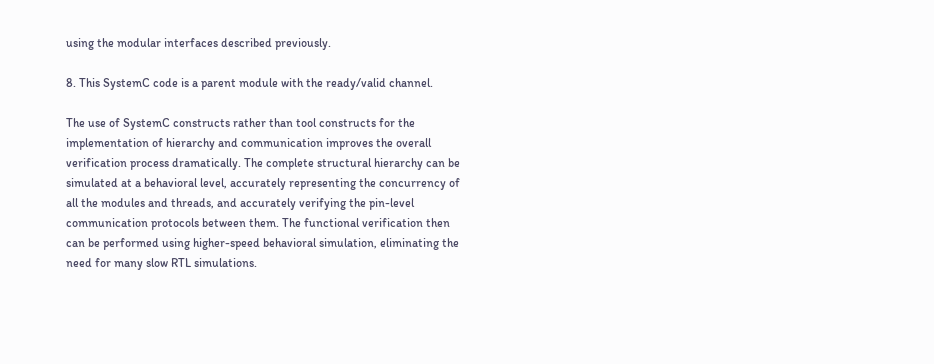using the modular interfaces described previously.

8. This SystemC code is a parent module with the ready/valid channel.

The use of SystemC constructs rather than tool constructs for the implementation of hierarchy and communication improves the overall verification process dramatically. The complete structural hierarchy can be simulated at a behavioral level, accurately representing the concurrency of all the modules and threads, and accurately verifying the pin-level communication protocols between them. The functional verification then can be performed using higher-speed behavioral simulation, eliminating the need for many slow RTL simulations.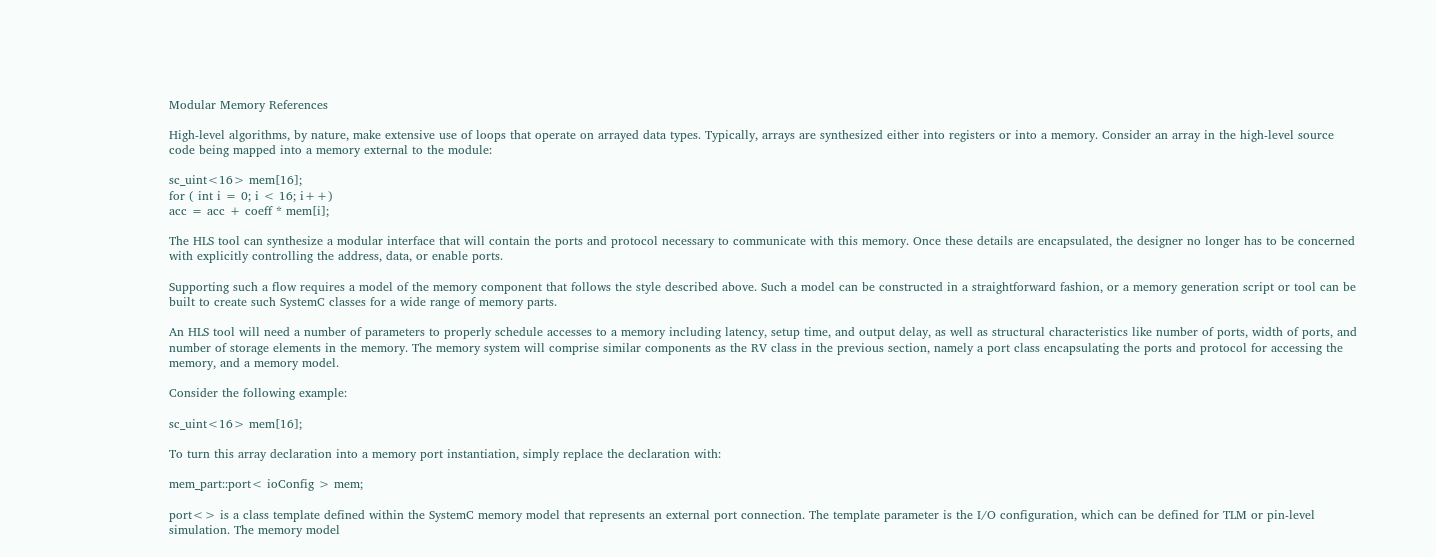Modular Memory References

High-level algorithms, by nature, make extensive use of loops that operate on arrayed data types. Typically, arrays are synthesized either into registers or into a memory. Consider an array in the high-level source code being mapped into a memory external to the module:

sc_uint<16> mem[16];
for ( int i = 0; i < 16; i++)
acc = acc + coeff * mem[i];

The HLS tool can synthesize a modular interface that will contain the ports and protocol necessary to communicate with this memory. Once these details are encapsulated, the designer no longer has to be concerned with explicitly controlling the address, data, or enable ports.

Supporting such a flow requires a model of the memory component that follows the style described above. Such a model can be constructed in a straightforward fashion, or a memory generation script or tool can be built to create such SystemC classes for a wide range of memory parts.

An HLS tool will need a number of parameters to properly schedule accesses to a memory including latency, setup time, and output delay, as well as structural characteristics like number of ports, width of ports, and number of storage elements in the memory. The memory system will comprise similar components as the RV class in the previous section, namely a port class encapsulating the ports and protocol for accessing the memory, and a memory model.

Consider the following example:

sc_uint<16> mem[16];

To turn this array declaration into a memory port instantiation, simply replace the declaration with:

mem_part::port< ioConfig > mem;

port<> is a class template defined within the SystemC memory model that represents an external port connection. The template parameter is the I/O configuration, which can be defined for TLM or pin-level simulation. The memory model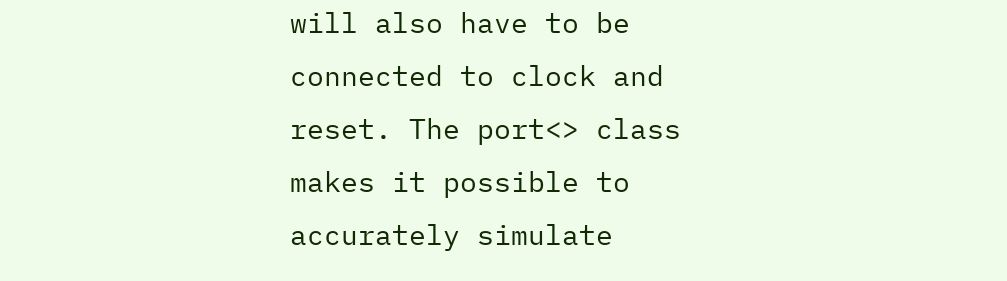will also have to be connected to clock and reset. The port<> class makes it possible to accurately simulate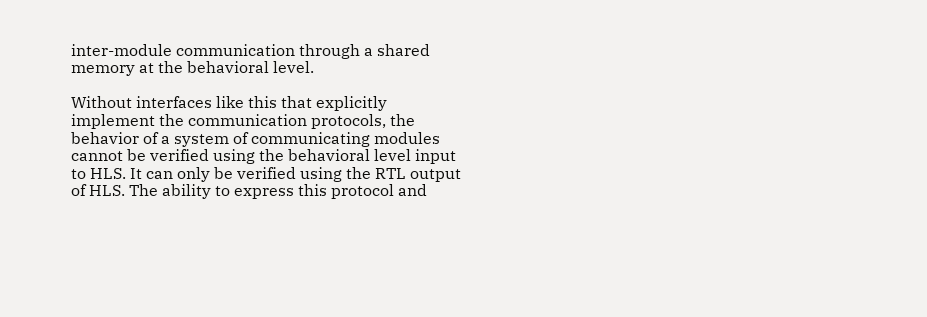inter-module communication through a shared memory at the behavioral level.

Without interfaces like this that explicitly implement the communication protocols, the behavior of a system of communicating modules cannot be verified using the behavioral level input to HLS. It can only be verified using the RTL output of HLS. The ability to express this protocol and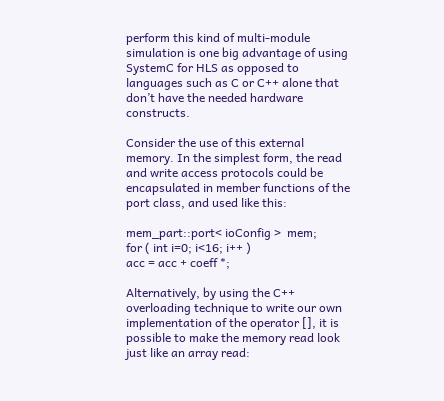perform this kind of multi-module simulation is one big advantage of using SystemC for HLS as opposed to languages such as C or C++ alone that don’t have the needed hardware constructs.

Consider the use of this external memory. In the simplest form, the read and write access protocols could be encapsulated in member functions of the port class, and used like this:

mem_part::port< ioConfig >  mem;
for ( int i=0; i<16; i++ )
acc = acc + coeff *;

Alternatively, by using the C++ overloading technique to write our own implementation of the operator [], it is possible to make the memory read look just like an array read: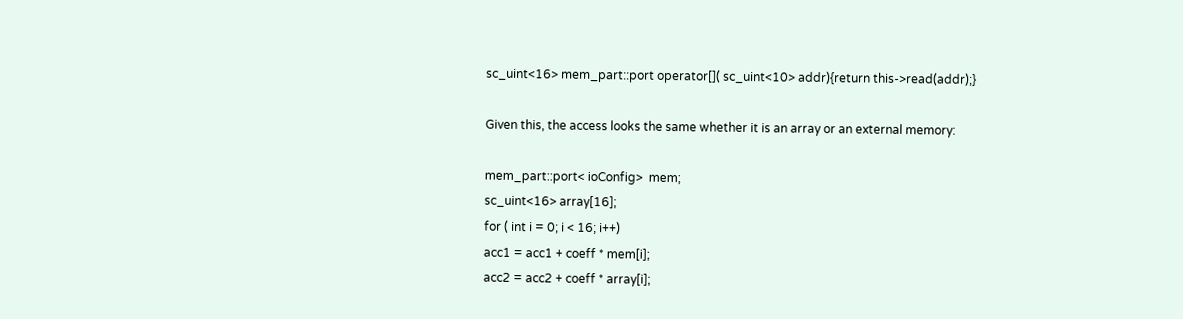sc_uint<16> mem_part::port operator[]( sc_uint<10> addr){return this->read(addr);}

Given this, the access looks the same whether it is an array or an external memory:

mem_part::port< ioConfig>  mem;
sc_uint<16> array[16];
for ( int i = 0; i < 16; i++)
acc1 = acc1 + coeff * mem[i];
acc2 = acc2 + coeff * array[i];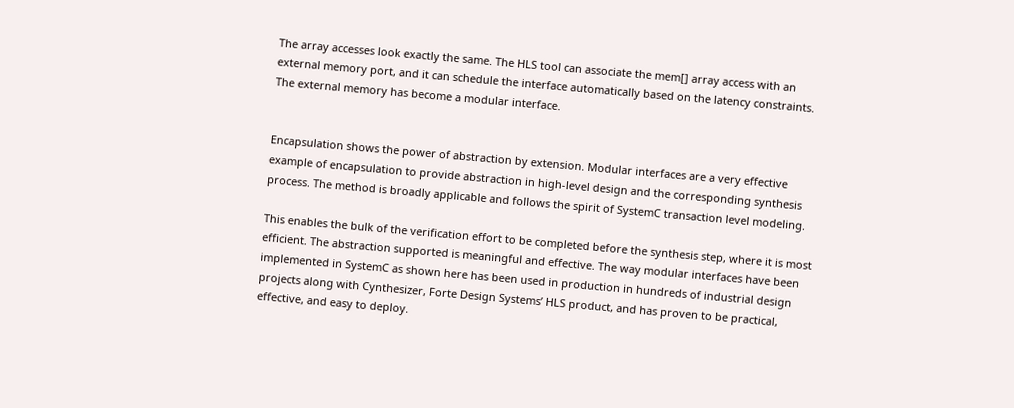The array accesses look exactly the same. The HLS tool can associate the mem[] array access with an external memory port, and it can schedule the interface automatically based on the latency constraints. The external memory has become a modular interface.


Encapsulation shows the power of abstraction by extension. Modular interfaces are a very effective example of encapsulation to provide abstraction in high-level design and the corresponding synthesis process. The method is broadly applicable and follows the spirit of SystemC transaction level modeling.

This enables the bulk of the verification effort to be completed before the synthesis step, where it is most efficient. The abstraction supported is meaningful and effective. The way modular interfaces have been implemented in SystemC as shown here has been used in production in hundreds of industrial design projects along with Cynthesizer, Forte Design Systems’ HLS product, and has proven to be practical, effective, and easy to deploy.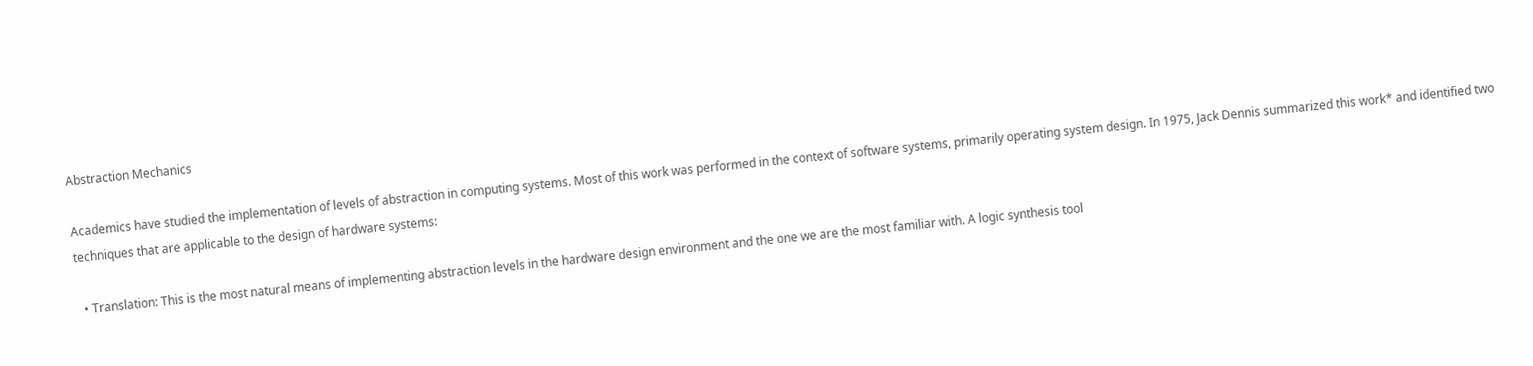Abstraction Mechanics

Academics have studied the implementation of levels of abstraction in computing systems. Most of this work was performed in the context of software systems, primarily operating system design. In 1975, Jack Dennis summarized this work* and identified two techniques that are applicable to the design of hardware systems:

  • Translation: This is the most natural means of implementing abstraction levels in the hardware design environment and the one we are the most familiar with. A logic synthesis tool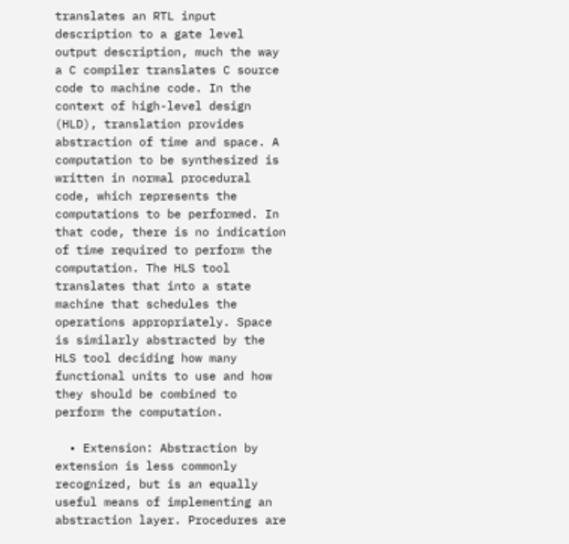translates an RTL input description to a gate level output description, much the way a C compiler translates C source code to machine code. In the context of high-level design (HLD), translation provides abstraction of time and space. A computation to be synthesized is written in normal procedural code, which represents the computations to be performed. In that code, there is no indication of time required to perform the computation. The HLS tool translates that into a state machine that schedules the operations appropriately. Space is similarly abstracted by the HLS tool deciding how many functional units to use and how they should be combined to perform the computation.

  • Extension: Abstraction by extension is less commonly recognized, but is an equally useful means of implementing an abstraction layer. Procedures are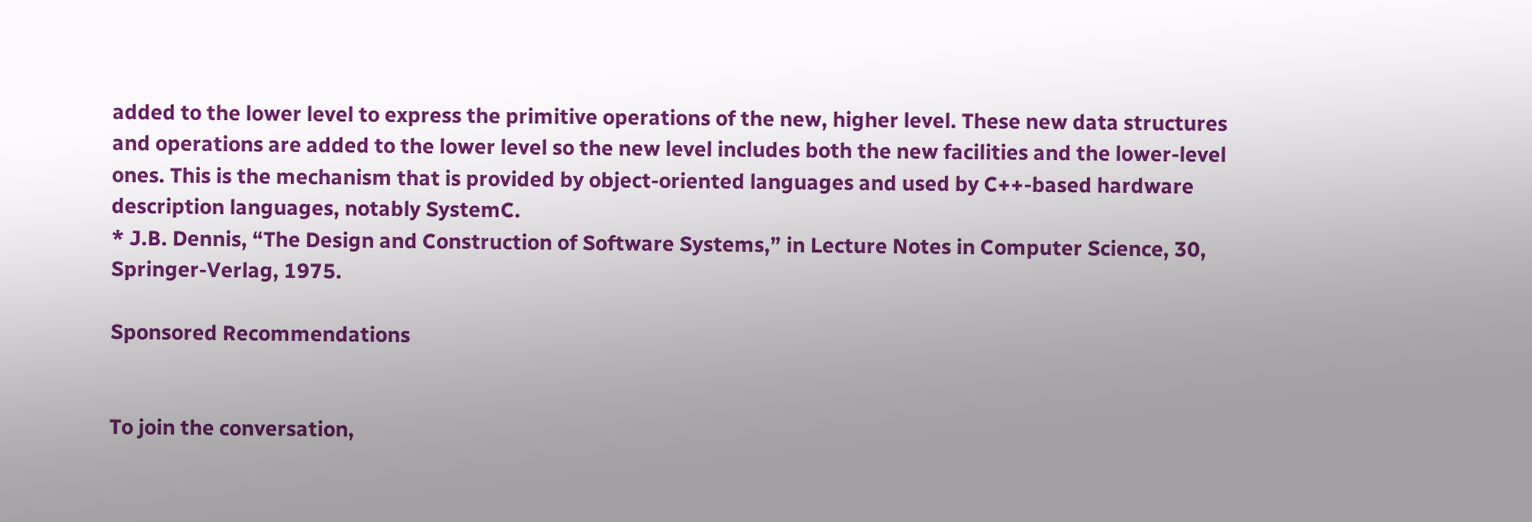added to the lower level to express the primitive operations of the new, higher level. These new data structures and operations are added to the lower level so the new level includes both the new facilities and the lower-level ones. This is the mechanism that is provided by object-oriented languages and used by C++-based hardware description languages, notably SystemC.
* J.B. Dennis, “The Design and Construction of Software Systems,” in Lecture Notes in Computer Science, 30, Springer-Verlag, 1975.

Sponsored Recommendations


To join the conversation,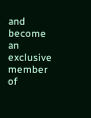and become an exclusive member of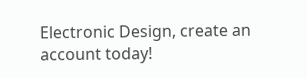Electronic Design, create an account today!